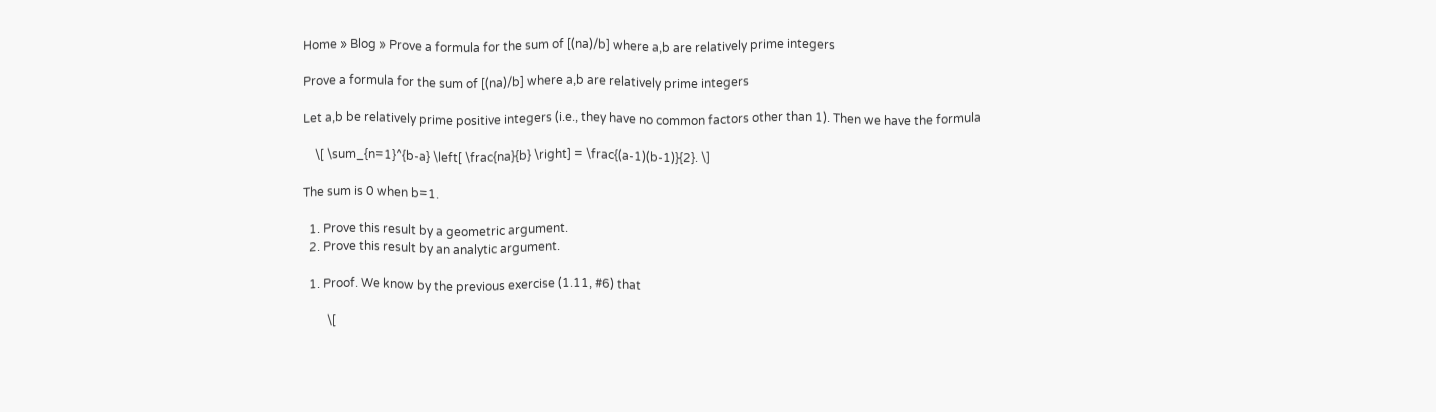Home » Blog » Prove a formula for the sum of [(na)/b] where a,b are relatively prime integers

Prove a formula for the sum of [(na)/b] where a,b are relatively prime integers

Let a,b be relatively prime positive integers (i.e., they have no common factors other than 1). Then we have the formula

    \[ \sum_{n=1}^{b-a} \left[ \frac{na}{b} \right] = \frac{(a-1)(b-1)}{2}. \]

The sum is 0 when b=1.

  1. Prove this result by a geometric argument.
  2. Prove this result by an analytic argument.

  1. Proof. We know by the previous exercise (1.11, #6) that

        \[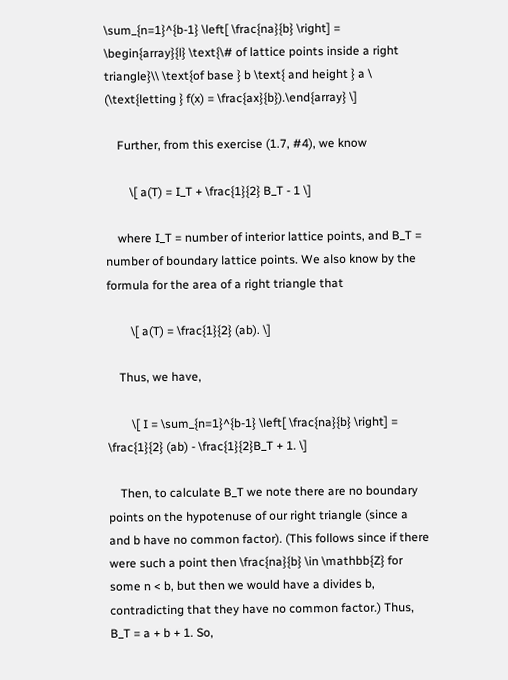\sum_{n=1}^{b-1} \left[ \frac{na}{b} \right] = \begin{array}{l} \text{\# of lattice points inside a right triangle}\\ \text{of base } b \text{ and height } a \ (\text{letting } f(x) = \frac{ax}{b}).\end{array} \]

    Further, from this exercise (1.7, #4), we know

        \[ a(T) = I_T + \frac{1}{2} B_T - 1 \]

    where I_T = number of interior lattice points, and B_T = number of boundary lattice points. We also know by the formula for the area of a right triangle that

        \[ a(T) = \frac{1}{2} (ab). \]

    Thus, we have,

        \[ I = \sum_{n=1}^{b-1} \left[ \frac{na}{b} \right] = \frac{1}{2} (ab) - \frac{1}{2}B_T + 1. \]

    Then, to calculate B_T we note there are no boundary points on the hypotenuse of our right triangle (since a and b have no common factor). (This follows since if there were such a point then \frac{na}{b} \in \mathbb{Z} for some n < b, but then we would have a divides b, contradicting that they have no common factor.) Thus, B_T = a + b + 1. So,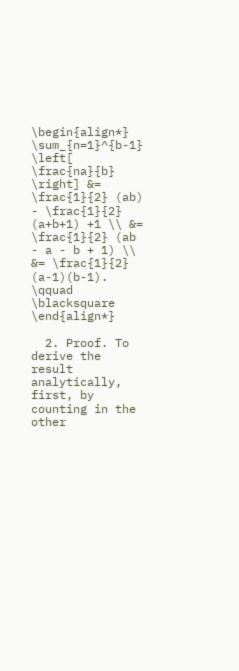\begin{align*}  \sum_{n=1}^{b-1} \left[ \frac{na}{b} \right] &= \frac{1}{2} (ab) - \frac{1}{2} (a+b+1) +1 \\ &= \frac{1}{2} (ab - a - b + 1) \\ &= \frac{1}{2} (a-1)(b-1). \qquad \blacksquare \end{align*}

  2. Proof. To derive the result analytically, first, by counting in the other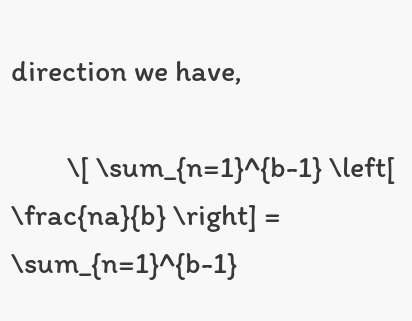direction we have,

        \[ \sum_{n=1}^{b-1} \left[ \frac{na}{b} \right] = \sum_{n=1}^{b-1}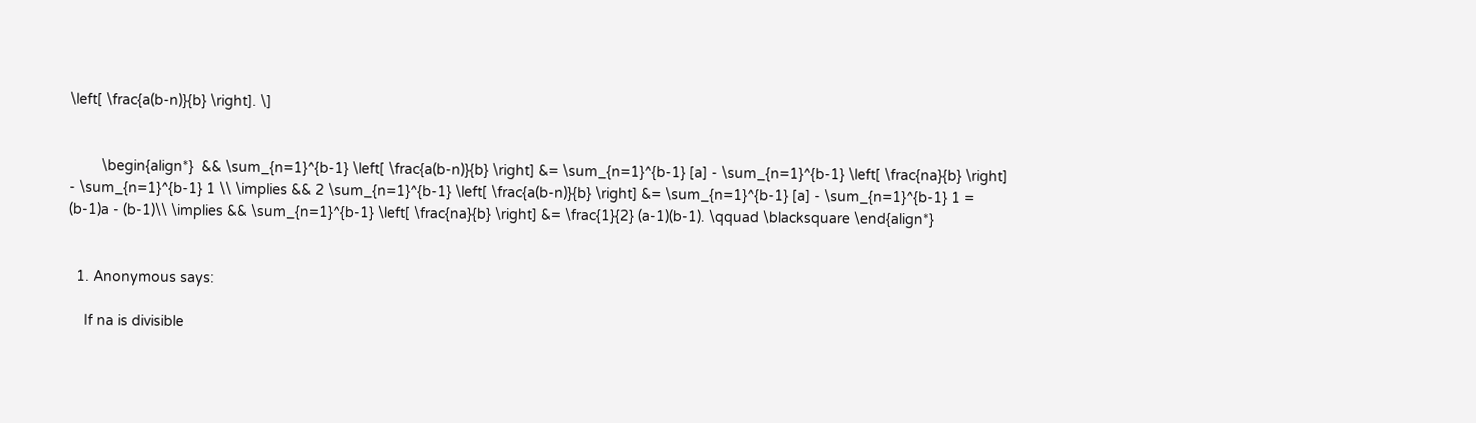\left[ \frac{a(b-n)}{b} \right]. \]


        \begin{align*}  && \sum_{n=1}^{b-1} \left[ \frac{a(b-n)}{b} \right] &= \sum_{n=1}^{b-1} [a] - \sum_{n=1}^{b-1} \left[ \frac{na}{b} \right] - \sum_{n=1}^{b-1} 1 \\ \implies && 2 \sum_{n=1}^{b-1} \left[ \frac{a(b-n)}{b} \right] &= \sum_{n=1}^{b-1} [a] - \sum_{n=1}^{b-1} 1 = (b-1)a - (b-1)\\ \implies && \sum_{n=1}^{b-1} \left[ \frac{na}{b} \right] &= \frac{1}{2} (a-1)(b-1). \qquad \blacksquare \end{align*}


  1. Anonymous says:

    If na is divisible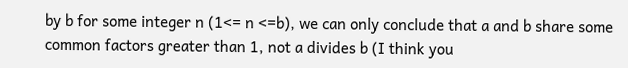by b for some integer n (1<= n <=b), we can only conclude that a and b share some common factors greater than 1, not a divides b (I think you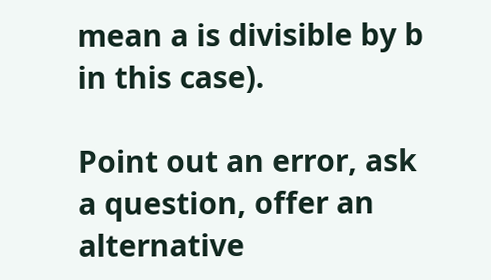mean a is divisible by b in this case).

Point out an error, ask a question, offer an alternative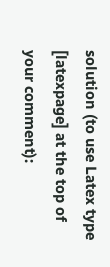solution (to use Latex type [latexpage] at the top of your comment):